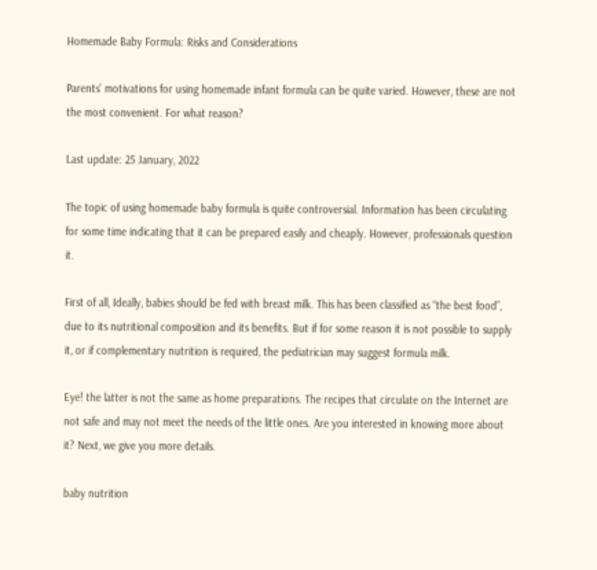Homemade Baby Formula: Risks and Considerations

Parents’ motivations for using homemade infant formula can be quite varied. However, these are not the most convenient. For what reason?

Last update: 25 January, 2022

The topic of using homemade baby formula is quite controversial. Information has been circulating for some time indicating that it can be prepared easily and cheaply. However, professionals question it.

First of all, Ideally, babies should be fed with breast milk. This has been classified as “the best food”, due to its nutritional composition and its benefits. But if for some reason it is not possible to supply it, or if complementary nutrition is required, the pediatrician may suggest formula milk.

Eye! the latter is not the same as home preparations. The recipes that circulate on the Internet are not safe and may not meet the needs of the little ones. Are you interested in knowing more about it? Next, we give you more details.

baby nutrition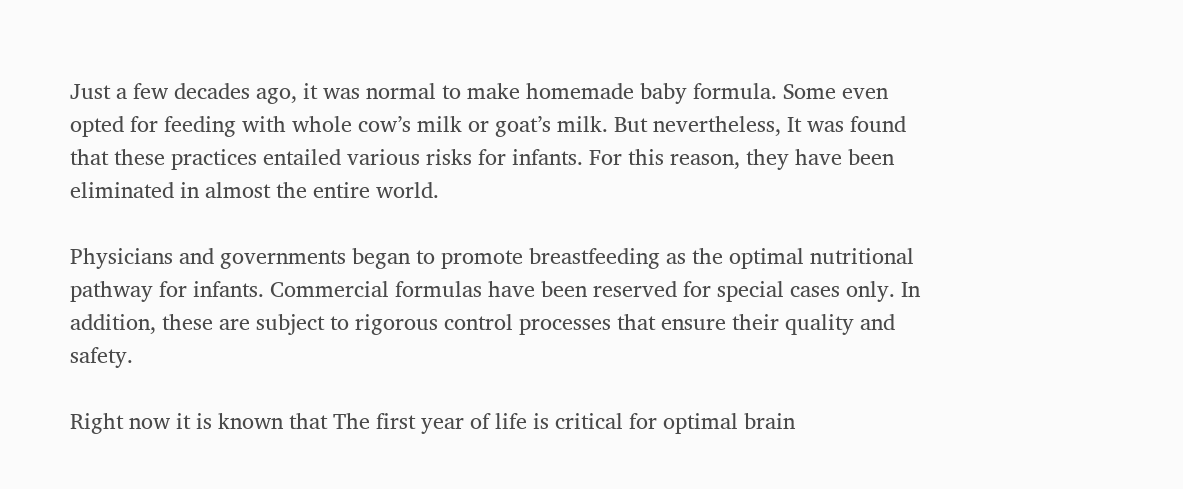Just a few decades ago, it was normal to make homemade baby formula. Some even opted for feeding with whole cow’s milk or goat’s milk. But nevertheless, It was found that these practices entailed various risks for infants. For this reason, they have been eliminated in almost the entire world.

Physicians and governments began to promote breastfeeding as the optimal nutritional pathway for infants. Commercial formulas have been reserved for special cases only. In addition, these are subject to rigorous control processes that ensure their quality and safety.

Right now it is known that The first year of life is critical for optimal brain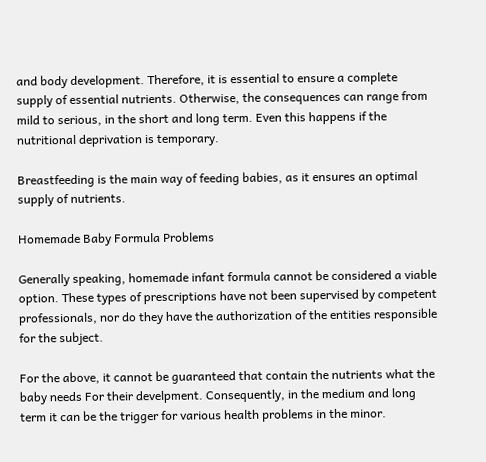and body development. Therefore, it is essential to ensure a complete supply of essential nutrients. Otherwise, the consequences can range from mild to serious, in the short and long term. Even this happens if the nutritional deprivation is temporary.

Breastfeeding is the main way of feeding babies, as it ensures an optimal supply of nutrients.

Homemade Baby Formula Problems

Generally speaking, homemade infant formula cannot be considered a viable option. These types of prescriptions have not been supervised by competent professionals, nor do they have the authorization of the entities responsible for the subject.

For the above, it cannot be guaranteed that contain the nutrients what the baby needs For their develpment. Consequently, in the medium and long term it can be the trigger for various health problems in the minor.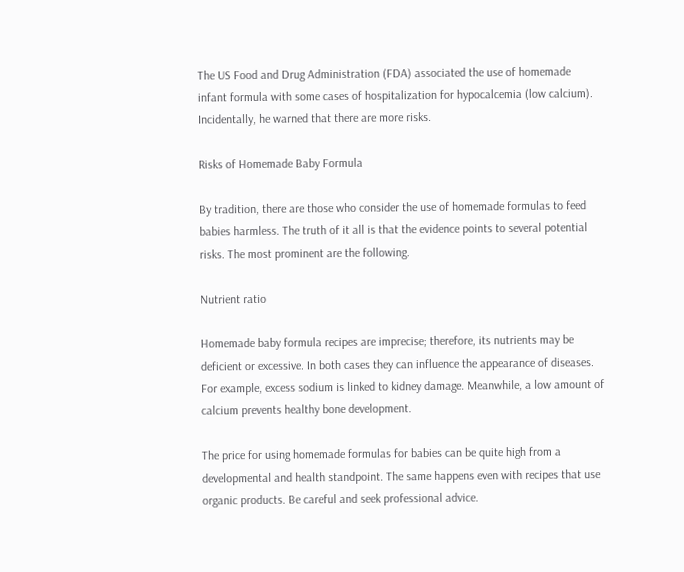The US Food and Drug Administration (FDA) associated the use of homemade infant formula with some cases of hospitalization for hypocalcemia (low calcium). Incidentally, he warned that there are more risks.

Risks of Homemade Baby Formula

By tradition, there are those who consider the use of homemade formulas to feed babies harmless. The truth of it all is that the evidence points to several potential risks. The most prominent are the following.

Nutrient ratio

Homemade baby formula recipes are imprecise; therefore, its nutrients may be deficient or excessive. In both cases they can influence the appearance of diseases. For example, excess sodium is linked to kidney damage. Meanwhile, a low amount of calcium prevents healthy bone development.

The price for using homemade formulas for babies can be quite high from a developmental and health standpoint. The same happens even with recipes that use organic products. Be careful and seek professional advice.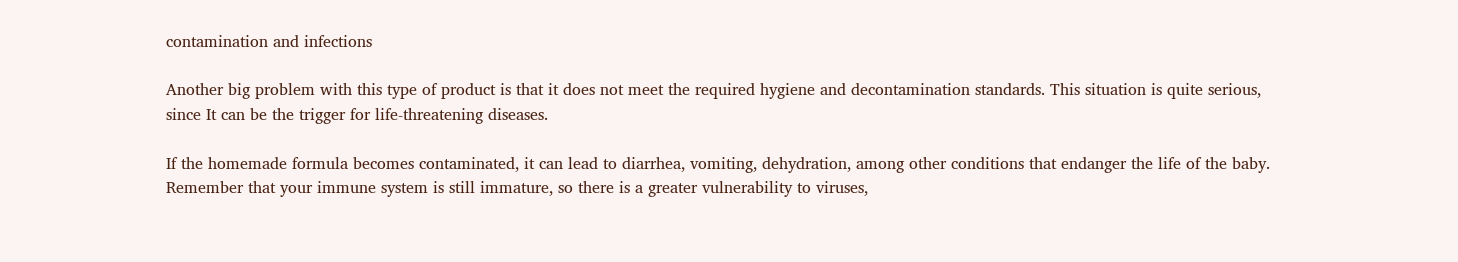contamination and infections

Another big problem with this type of product is that it does not meet the required hygiene and decontamination standards. This situation is quite serious, since It can be the trigger for life-threatening diseases.

If the homemade formula becomes contaminated, it can lead to diarrhea, vomiting, dehydration, among other conditions that endanger the life of the baby. Remember that your immune system is still immature, so there is a greater vulnerability to viruses,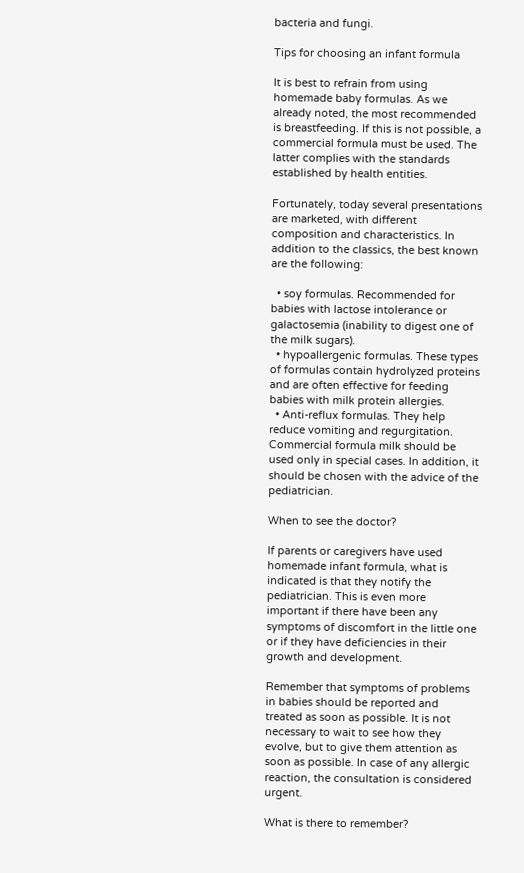bacteria and fungi.

Tips for choosing an infant formula

It is best to refrain from using homemade baby formulas. As we already noted, the most recommended is breastfeeding. If this is not possible, a commercial formula must be used. The latter complies with the standards established by health entities.

Fortunately, today several presentations are marketed, with different composition and characteristics. In addition to the classics, the best known are the following:

  • soy formulas. Recommended for babies with lactose intolerance or galactosemia (inability to digest one of the milk sugars).
  • hypoallergenic formulas. These types of formulas contain hydrolyzed proteins and are often effective for feeding babies with milk protein allergies.
  • Anti-reflux formulas. They help reduce vomiting and regurgitation.
Commercial formula milk should be used only in special cases. In addition, it should be chosen with the advice of the pediatrician.

When to see the doctor?

If parents or caregivers have used homemade infant formula, what is indicated is that they notify the pediatrician. This is even more important if there have been any symptoms of discomfort in the little one or if they have deficiencies in their growth and development.

Remember that symptoms of problems in babies should be reported and treated as soon as possible. It is not necessary to wait to see how they evolve, but to give them attention as soon as possible. In case of any allergic reaction, the consultation is considered urgent.

What is there to remember?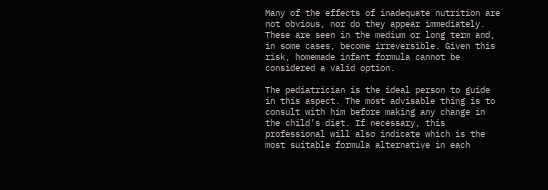Many of the effects of inadequate nutrition are not obvious, nor do they appear immediately. These are seen in the medium or long term and, in some cases, become irreversible. Given this risk, homemade infant formula cannot be considered a valid option.

The pediatrician is the ideal person to guide in this aspect. The most advisable thing is to consult with him before making any change in the child’s diet. If necessary, this professional will also indicate which is the most suitable formula alternative in each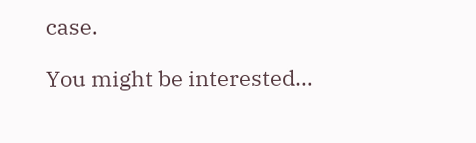case.

You might be interested…